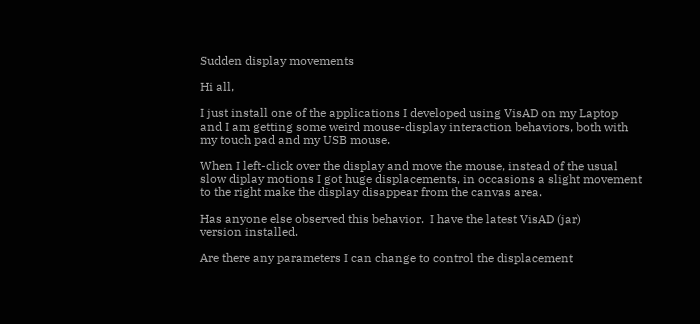Sudden display movements

Hi all,

I just install one of the applications I developed using VisAD on my Laptop
and I am getting some weird mouse-display interaction behaviors, both with
my touch pad and my USB mouse.

When I left-click over the display and move the mouse, instead of the usual
slow diplay motions I got huge displacements, in occasions a slight movement
to the right make the display disappear from the canvas area.

Has anyone else observed this behavior.  I have the latest VisAD (jar)
version installed.

Are there any parameters I can change to control the displacement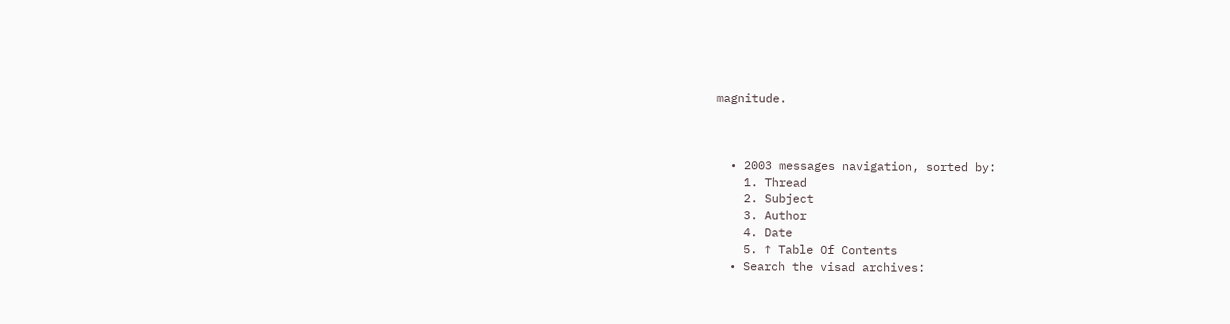magnitude.



  • 2003 messages navigation, sorted by:
    1. Thread
    2. Subject
    3. Author
    4. Date
    5. ↑ Table Of Contents
  • Search the visad archives: